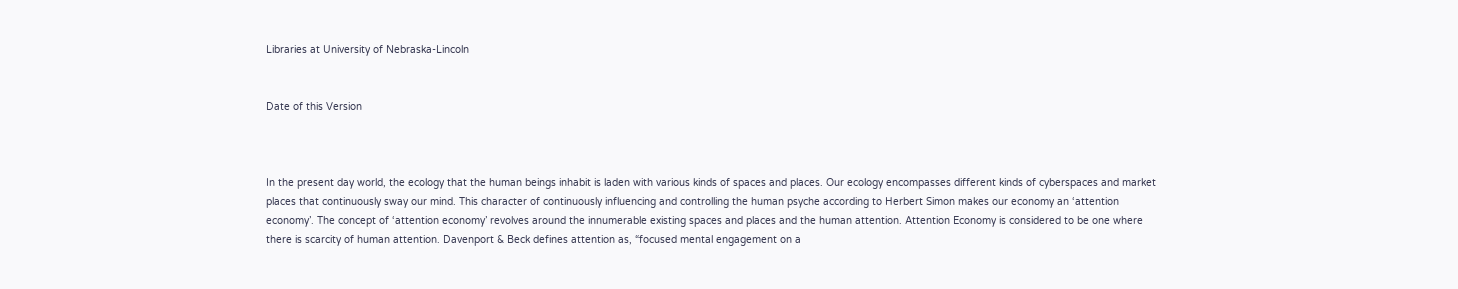Libraries at University of Nebraska-Lincoln


Date of this Version



In the present day world, the ecology that the human beings inhabit is laden with various kinds of spaces and places. Our ecology encompasses different kinds of cyberspaces and market places that continuously sway our mind. This character of continuously influencing and controlling the human psyche according to Herbert Simon makes our economy an ‘attention economy’. The concept of ‘attention economy’ revolves around the innumerable existing spaces and places and the human attention. Attention Economy is considered to be one where there is scarcity of human attention. Davenport & Beck defines attention as, “focused mental engagement on a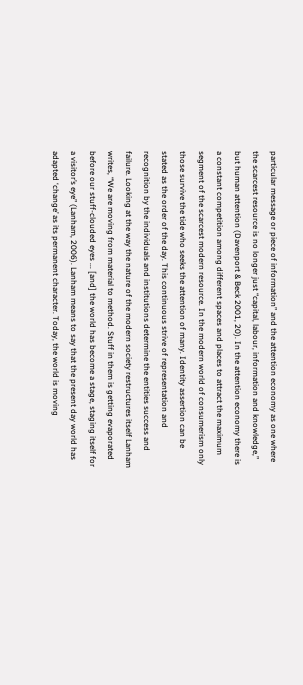particular message or piece of information” and the attention economy as one where the scarcest resource is no longer just “capital, labour, information and knowledge,” but human attention (Davenport & Beck 2001, 20). In the attention economy there is a constant competition among different spaces and places to attract the maximum segment of the scarcest modern resource. In the modern world of consumerism only those survive the tide who seeks the attention of many. Identity assertion can be stated as the order of the day. This continuous strive of representation and recognition by the individuals and institutions determine the entities success and failure. Looking at the way the nature of the modern society restructures itself Lanham writes, “We are moving from material to method. Stuff in them is getting evaporated before our stuff-clouded eyes ... [and] the world has become a stage, staging itself for a visitor’s eye” (Lanham, 2006). Lanham means to say that the present day world has adapted ‘change’ as its permanent character. Today, the world is moving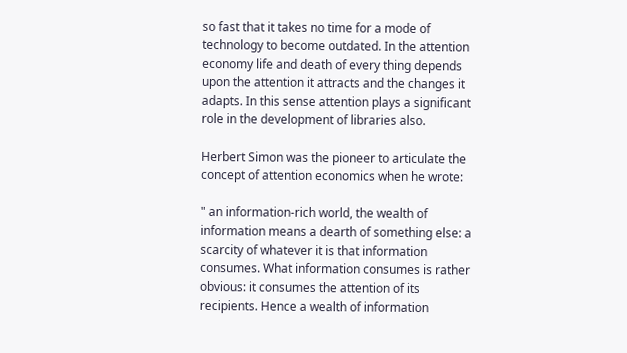so fast that it takes no time for a mode of technology to become outdated. In the attention economy life and death of every thing depends upon the attention it attracts and the changes it adapts. In this sense attention plays a significant role in the development of libraries also.

Herbert Simon was the pioneer to articulate the concept of attention economics when he wrote:

" an information-rich world, the wealth of information means a dearth of something else: a scarcity of whatever it is that information consumes. What information consumes is rather obvious: it consumes the attention of its recipients. Hence a wealth of information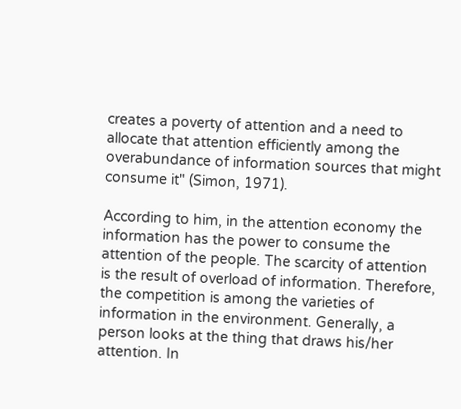creates a poverty of attention and a need to allocate that attention efficiently among the overabundance of information sources that might consume it" (Simon, 1971).

According to him, in the attention economy the information has the power to consume the attention of the people. The scarcity of attention is the result of overload of information. Therefore, the competition is among the varieties of information in the environment. Generally, a person looks at the thing that draws his/her attention. In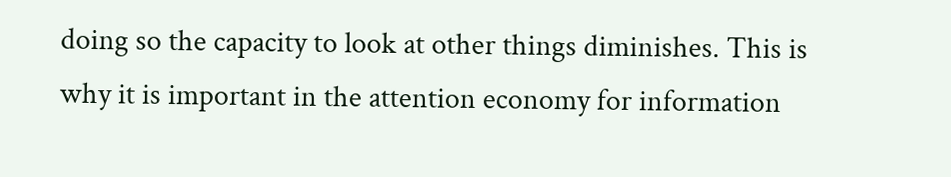doing so the capacity to look at other things diminishes. This is why it is important in the attention economy for information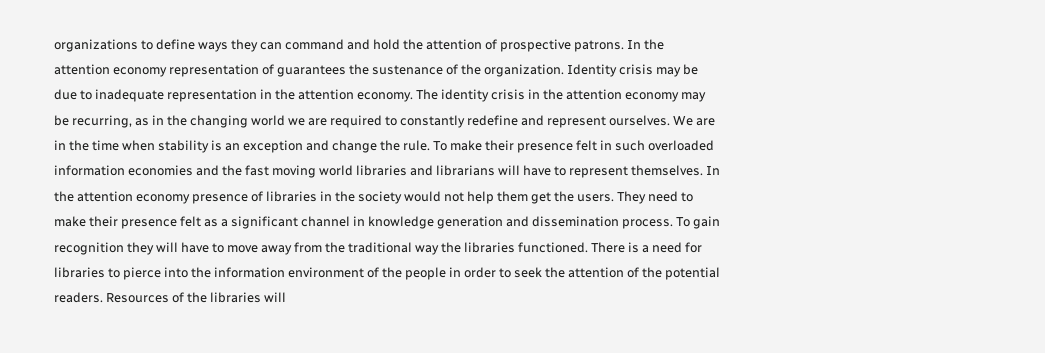organizations to define ways they can command and hold the attention of prospective patrons. In the attention economy representation of guarantees the sustenance of the organization. Identity crisis may be due to inadequate representation in the attention economy. The identity crisis in the attention economy may be recurring, as in the changing world we are required to constantly redefine and represent ourselves. We are in the time when stability is an exception and change the rule. To make their presence felt in such overloaded information economies and the fast moving world libraries and librarians will have to represent themselves. In the attention economy presence of libraries in the society would not help them get the users. They need to make their presence felt as a significant channel in knowledge generation and dissemination process. To gain recognition they will have to move away from the traditional way the libraries functioned. There is a need for libraries to pierce into the information environment of the people in order to seek the attention of the potential readers. Resources of the libraries will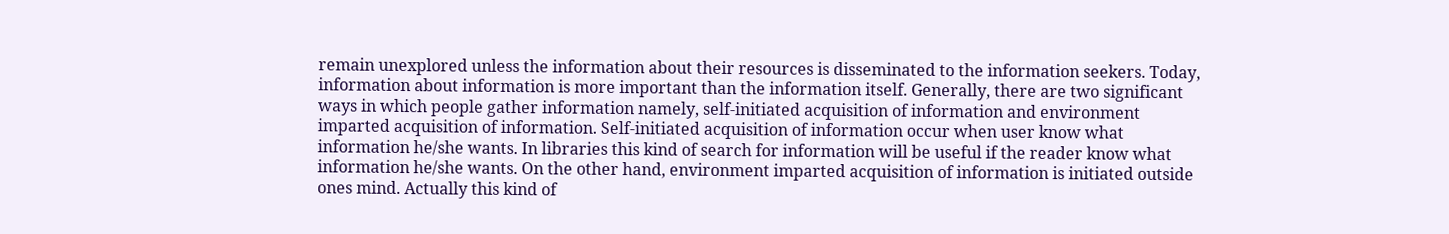remain unexplored unless the information about their resources is disseminated to the information seekers. Today, information about information is more important than the information itself. Generally, there are two significant ways in which people gather information namely, self-initiated acquisition of information and environment imparted acquisition of information. Self-initiated acquisition of information occur when user know what information he/she wants. In libraries this kind of search for information will be useful if the reader know what information he/she wants. On the other hand, environment imparted acquisition of information is initiated outside ones mind. Actually this kind of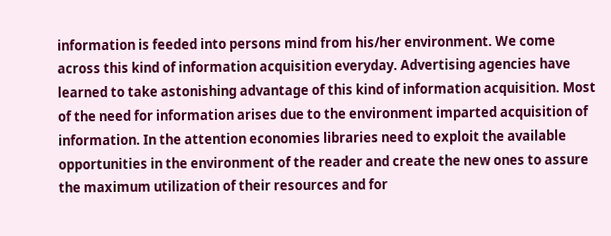information is feeded into persons mind from his/her environment. We come across this kind of information acquisition everyday. Advertising agencies have learned to take astonishing advantage of this kind of information acquisition. Most of the need for information arises due to the environment imparted acquisition of information. In the attention economies libraries need to exploit the available opportunities in the environment of the reader and create the new ones to assure the maximum utilization of their resources and for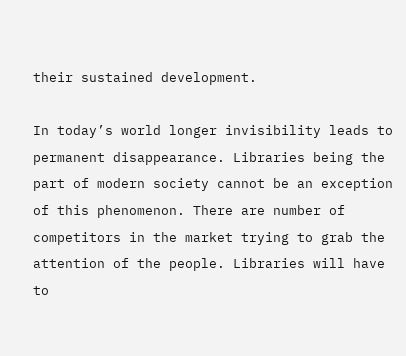their sustained development.

In today’s world longer invisibility leads to permanent disappearance. Libraries being the part of modern society cannot be an exception of this phenomenon. There are number of competitors in the market trying to grab the attention of the people. Libraries will have to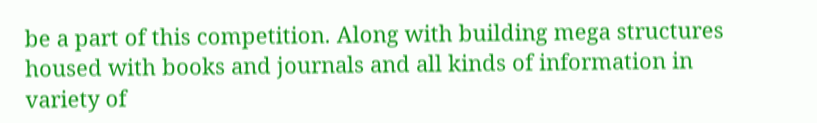be a part of this competition. Along with building mega structures housed with books and journals and all kinds of information in variety of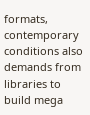formats, contemporary conditions also demands from libraries to build mega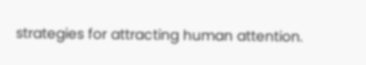strategies for attracting human attention.